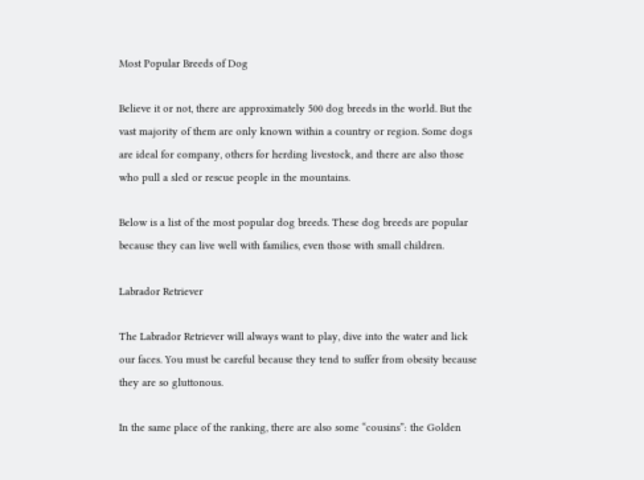Most Popular Breeds of Dog

Believe it or not, there are approximately 500 dog breeds in the world. But the vast majority of them are only known within a country or region. Some dogs are ideal for company, others for herding livestock, and there are also those who pull a sled or rescue people in the mountains.

Below is a list of the most popular dog breeds. These dog breeds are popular because they can live well with families, even those with small children.

Labrador Retriever

The Labrador Retriever will always want to play, dive into the water and lick our faces. You must be careful because they tend to suffer from obesity because they are so gluttonous.

In the same place of the ranking, there are also some “cousins”: the Golden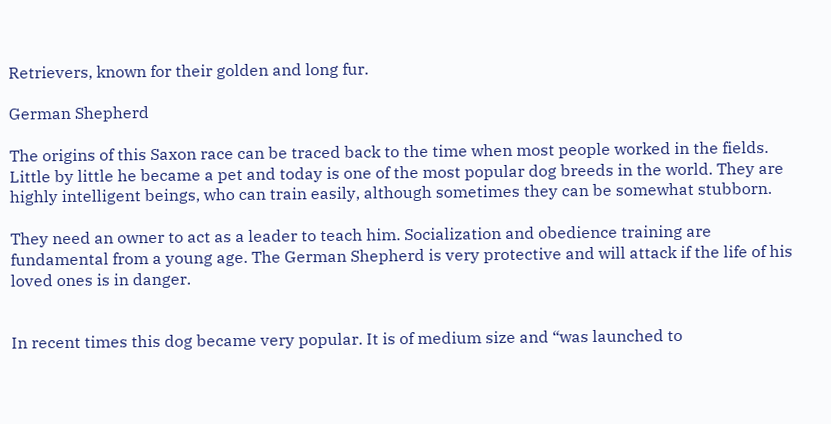Retrievers, known for their golden and long fur.

German Shepherd

The origins of this Saxon race can be traced back to the time when most people worked in the fields. Little by little he became a pet and today is one of the most popular dog breeds in the world. They are highly intelligent beings, who can train easily, although sometimes they can be somewhat stubborn.

They need an owner to act as a leader to teach him. Socialization and obedience training are fundamental from a young age. The German Shepherd is very protective and will attack if the life of his loved ones is in danger.


In recent times this dog became very popular. It is of medium size and “was launched to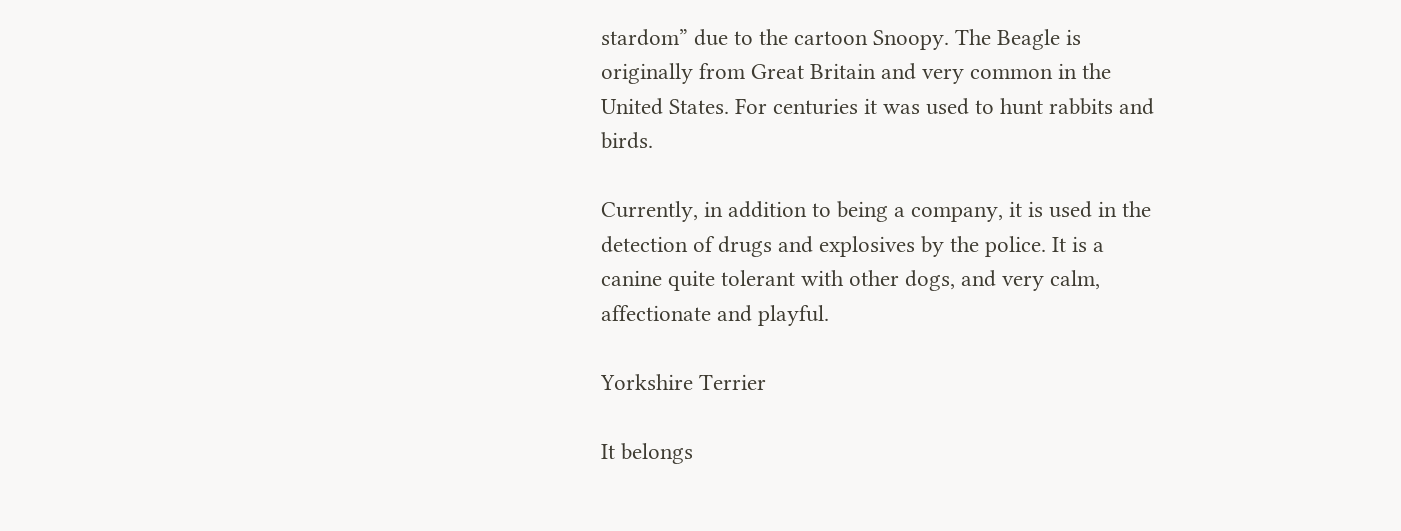stardom” due to the cartoon Snoopy. The Beagle is originally from Great Britain and very common in the United States. For centuries it was used to hunt rabbits and birds.

Currently, in addition to being a company, it is used in the detection of drugs and explosives by the police. It is a canine quite tolerant with other dogs, and very calm, affectionate and playful.

Yorkshire Terrier

It belongs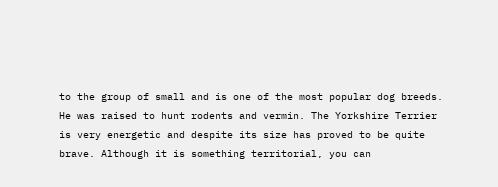to the group of small and is one of the most popular dog breeds. He was raised to hunt rodents and vermin. The Yorkshire Terrier is very energetic and despite its size has proved to be quite brave. Although it is something territorial, you can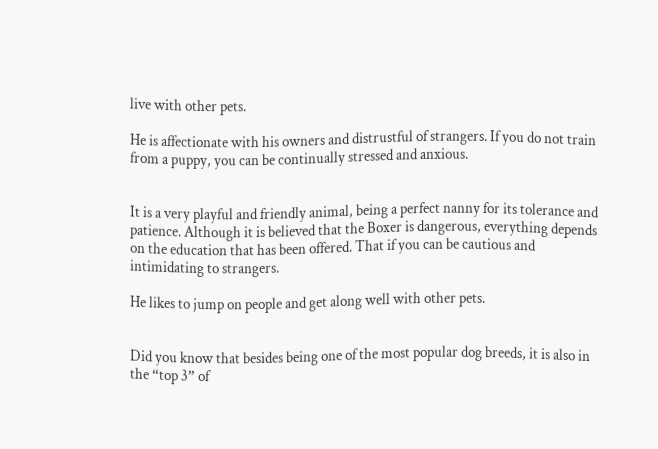live with other pets.

He is affectionate with his owners and distrustful of strangers. If you do not train from a puppy, you can be continually stressed and anxious.


It is a very playful and friendly animal, being a perfect nanny for its tolerance and patience. Although it is believed that the Boxer is dangerous, everything depends on the education that has been offered. That if you can be cautious and intimidating to strangers.

He likes to jump on people and get along well with other pets.


Did you know that besides being one of the most popular dog breeds, it is also in the “top 3” of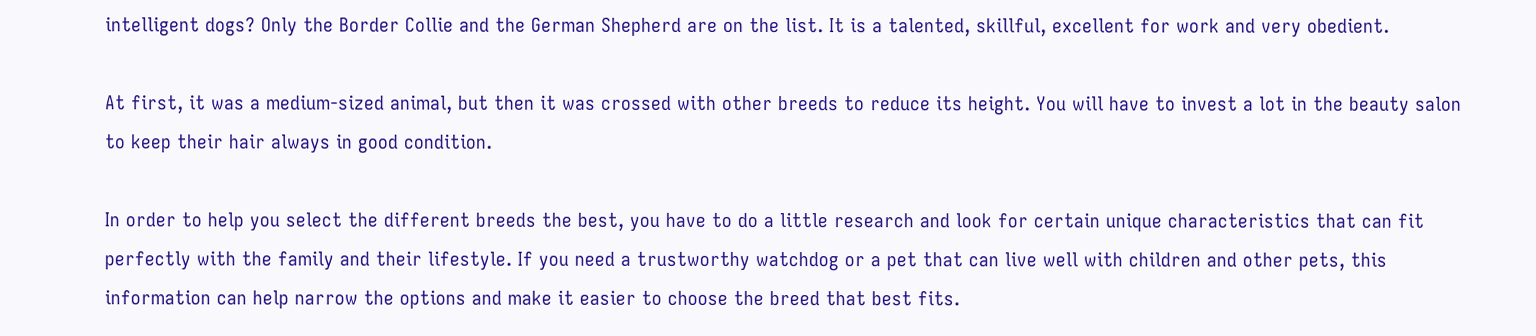intelligent dogs? Only the Border Collie and the German Shepherd are on the list. It is a talented, skillful, excellent for work and very obedient.

At first, it was a medium-sized animal, but then it was crossed with other breeds to reduce its height. You will have to invest a lot in the beauty salon to keep their hair always in good condition.

In order to help you select the different breeds the best, you have to do a little research and look for certain unique characteristics that can fit perfectly with the family and their lifestyle. If you need a trustworthy watchdog or a pet that can live well with children and other pets, this information can help narrow the options and make it easier to choose the breed that best fits.